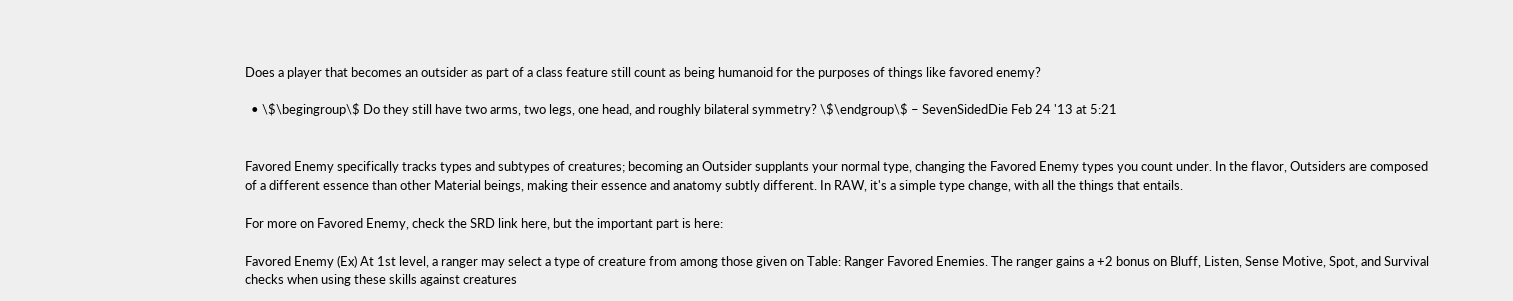Does a player that becomes an outsider as part of a class feature still count as being humanoid for the purposes of things like favored enemy?

  • \$\begingroup\$ Do they still have two arms, two legs, one head, and roughly bilateral symmetry? \$\endgroup\$ – SevenSidedDie Feb 24 '13 at 5:21


Favored Enemy specifically tracks types and subtypes of creatures; becoming an Outsider supplants your normal type, changing the Favored Enemy types you count under. In the flavor, Outsiders are composed of a different essence than other Material beings, making their essence and anatomy subtly different. In RAW, it's a simple type change, with all the things that entails.

For more on Favored Enemy, check the SRD link here, but the important part is here:

Favored Enemy (Ex) At 1st level, a ranger may select a type of creature from among those given on Table: Ranger Favored Enemies. The ranger gains a +2 bonus on Bluff, Listen, Sense Motive, Spot, and Survival checks when using these skills against creatures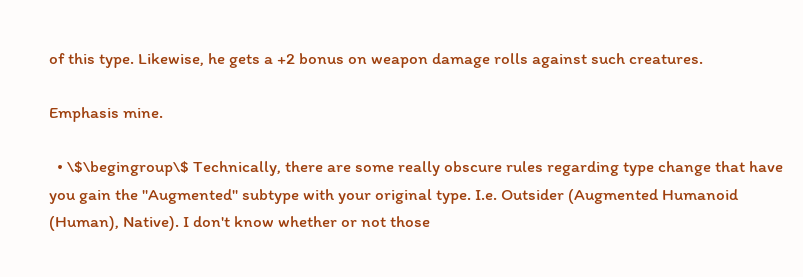of this type. Likewise, he gets a +2 bonus on weapon damage rolls against such creatures.

Emphasis mine.

  • \$\begingroup\$ Technically, there are some really obscure rules regarding type change that have you gain the "Augmented" subtype with your original type. I.e. Outsider (Augmented Humanoid (Human), Native). I don't know whether or not those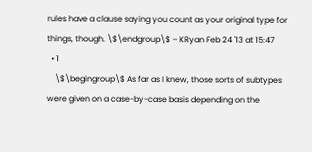rules have a clause saying you count as your original type for things, though. \$\endgroup\$ – KRyan Feb 24 '13 at 15:47
  • 1
    \$\begingroup\$ As far as I knew, those sorts of subtypes were given on a case-by-case basis depending on the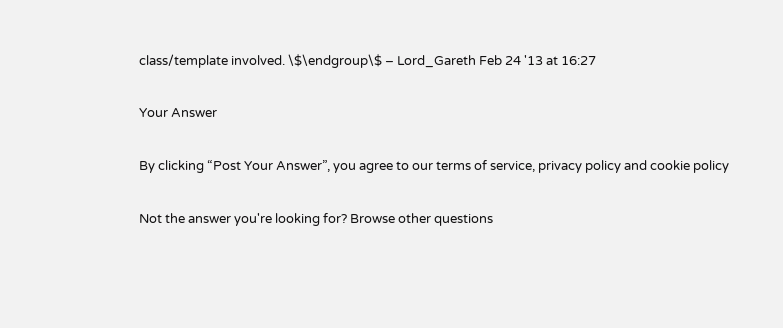class/template involved. \$\endgroup\$ – Lord_Gareth Feb 24 '13 at 16:27

Your Answer

By clicking “Post Your Answer”, you agree to our terms of service, privacy policy and cookie policy

Not the answer you're looking for? Browse other questions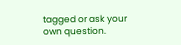tagged or ask your own question.